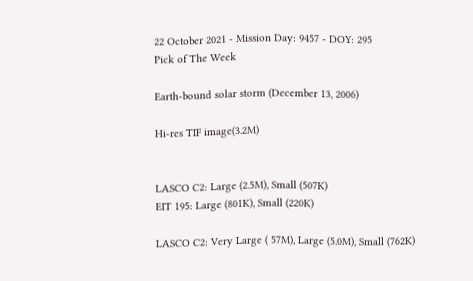22 October 2021 - Mission Day: 9457 - DOY: 295
Pick of The Week

Earth-bound solar storm (December 13, 2006)

Hi-res TIF image(3.2M)


LASCO C2: Large (2.5M), Small (507K)
EIT 195: Large (801K), Small (220K)

LASCO C2: Very Large ( 57M), Large (5.0M), Small (762K)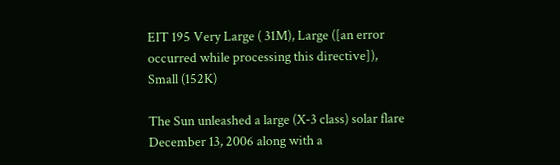EIT 195 Very Large ( 31M), Large ([an error occurred while processing this directive]), Small (152K)

The Sun unleashed a large (X-3 class) solar flare December 13, 2006 along with a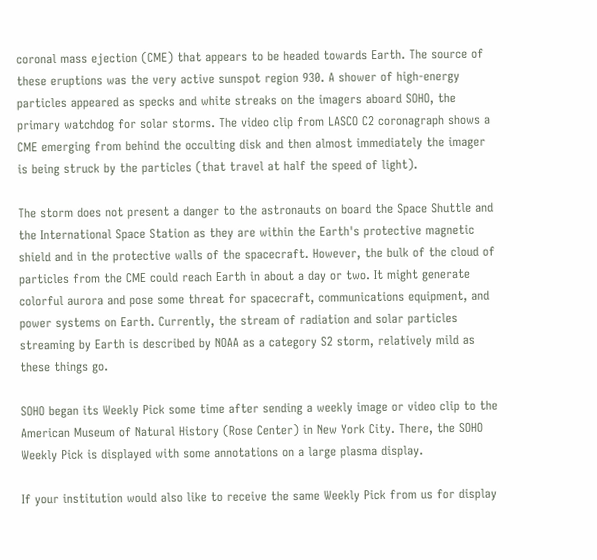coronal mass ejection (CME) that appears to be headed towards Earth. The source of these eruptions was the very active sunspot region 930. A shower of high-energy particles appeared as specks and white streaks on the imagers aboard SOHO, the primary watchdog for solar storms. The video clip from LASCO C2 coronagraph shows a CME emerging from behind the occulting disk and then almost immediately the imager is being struck by the particles (that travel at half the speed of light).

The storm does not present a danger to the astronauts on board the Space Shuttle and the International Space Station as they are within the Earth's protective magnetic shield and in the protective walls of the spacecraft. However, the bulk of the cloud of particles from the CME could reach Earth in about a day or two. It might generate colorful aurora and pose some threat for spacecraft, communications equipment, and power systems on Earth. Currently, the stream of radiation and solar particles streaming by Earth is described by NOAA as a category S2 storm, relatively mild as these things go.

SOHO began its Weekly Pick some time after sending a weekly image or video clip to the American Museum of Natural History (Rose Center) in New York City. There, the SOHO Weekly Pick is displayed with some annotations on a large plasma display.

If your institution would also like to receive the same Weekly Pick from us for display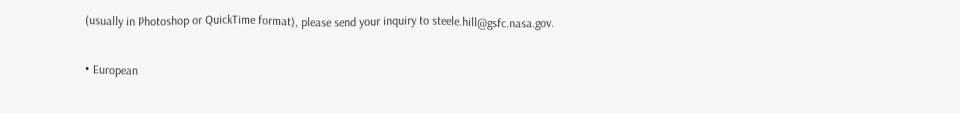(usually in Photoshop or QuickTime format), please send your inquiry to steele.hill@gsfc.nasa.gov.


• European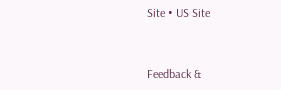Site • US Site


Feedback &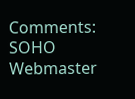Comments: SOHO Webmaster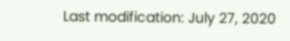Last modification: July 27, 2020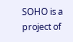SOHO is a project of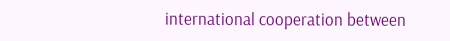international cooperation between